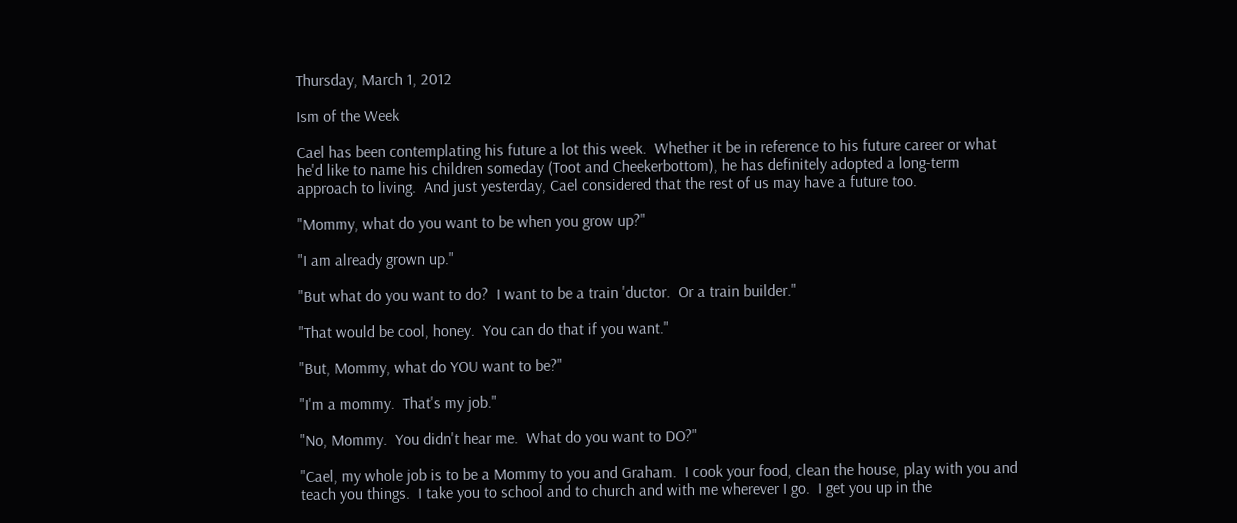Thursday, March 1, 2012

Ism of the Week

Cael has been contemplating his future a lot this week.  Whether it be in reference to his future career or what he'd like to name his children someday (Toot and Cheekerbottom), he has definitely adopted a long-term approach to living.  And just yesterday, Cael considered that the rest of us may have a future too.

"Mommy, what do you want to be when you grow up?"

"I am already grown up."

"But what do you want to do?  I want to be a train 'ductor.  Or a train builder."

"That would be cool, honey.  You can do that if you want."

"But, Mommy, what do YOU want to be?"

"I'm a mommy.  That's my job."

"No, Mommy.  You didn't hear me.  What do you want to DO?"

"Cael, my whole job is to be a Mommy to you and Graham.  I cook your food, clean the house, play with you and teach you things.  I take you to school and to church and with me wherever I go.  I get you up in the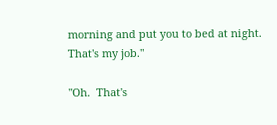morning and put you to bed at night.  That's my job."

"Oh.  That's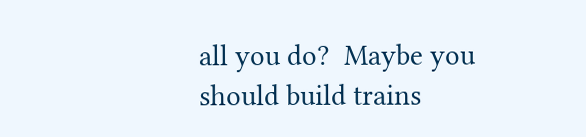all you do?  Maybe you should build trains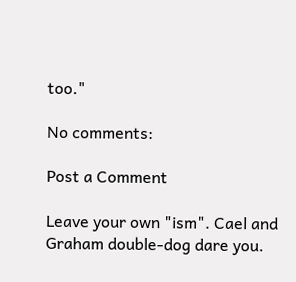too."

No comments:

Post a Comment

Leave your own "ism". Cael and Graham double-dog dare you.